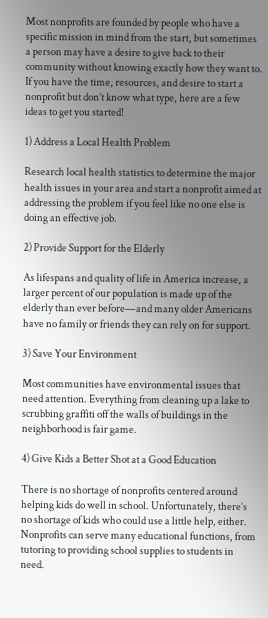Most nonprofits are founded by people who have a specific mission in mind from the start, but sometimes a person may have a desire to give back to their community without knowing exactly how they want to. If you have the time, resources, and desire to start a nonprofit but don’t know what type, here are a few ideas to get you started!

1) Address a Local Health Problem

Research local health statistics to determine the major health issues in your area and start a nonprofit aimed at addressing the problem if you feel like no one else is doing an effective job.

2) Provide Support for the Elderly

As lifespans and quality of life in America increase, a larger percent of our population is made up of the elderly than ever before—and many older Americans have no family or friends they can rely on for support.

3) Save Your Environment

Most communities have environmental issues that need attention. Everything from cleaning up a lake to scrubbing graffiti off the walls of buildings in the neighborhood is fair game.

4) Give Kids a Better Shot at a Good Education

There is no shortage of nonprofits centered around helping kids do well in school. Unfortunately, there’s no shortage of kids who could use a little help, either. Nonprofits can serve many educational functions, from tutoring to providing school supplies to students in need.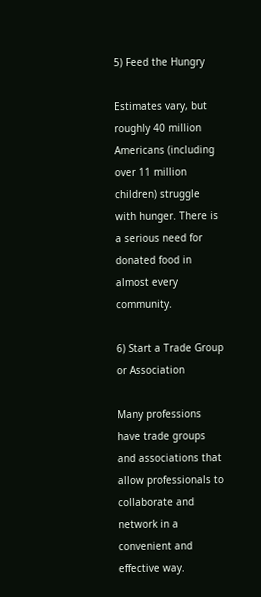5) Feed the Hungry

Estimates vary, but roughly 40 million Americans (including over 11 million children) struggle with hunger. There is a serious need for donated food in almost every community.

6) Start a Trade Group or Association

Many professions have trade groups and associations that allow professionals to collaborate and network in a convenient and effective way.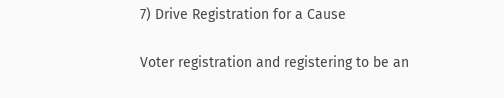7) Drive Registration for a Cause

Voter registration and registering to be an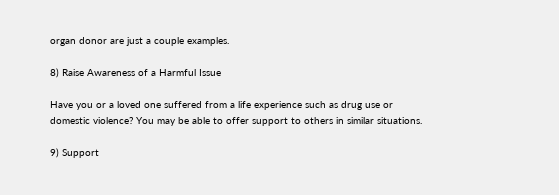organ donor are just a couple examples.

8) Raise Awareness of a Harmful Issue

Have you or a loved one suffered from a life experience such as drug use or domestic violence? You may be able to offer support to others in similar situations.

9) Support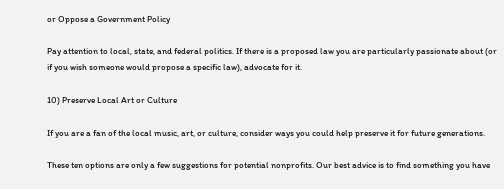or Oppose a Government Policy

Pay attention to local, state, and federal politics. If there is a proposed law you are particularly passionate about (or if you wish someone would propose a specific law), advocate for it.

10) Preserve Local Art or Culture

If you are a fan of the local music, art, or culture, consider ways you could help preserve it for future generations.

These ten options are only a few suggestions for potential nonprofits. Our best advice is to find something you have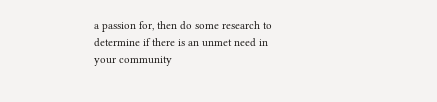a passion for, then do some research to determine if there is an unmet need in your community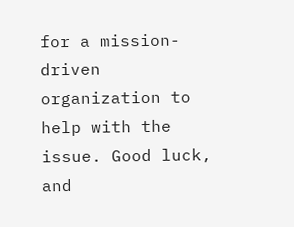for a mission-driven organization to help with the issue. Good luck, and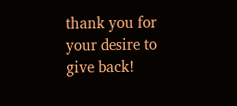thank you for your desire to give back!